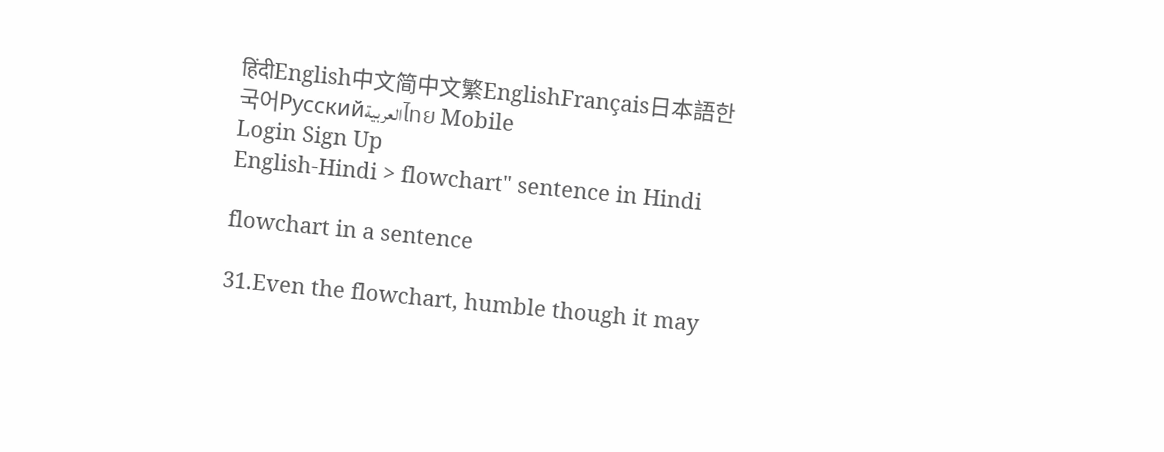हिंदीEnglish中文简中文繁EnglishFrançais日本語한국어Русскийالعربيةไทย Mobile
Login Sign Up
English-Hindi > flowchart" sentence in Hindi

flowchart in a sentence

31.Even the flowchart, humble though it may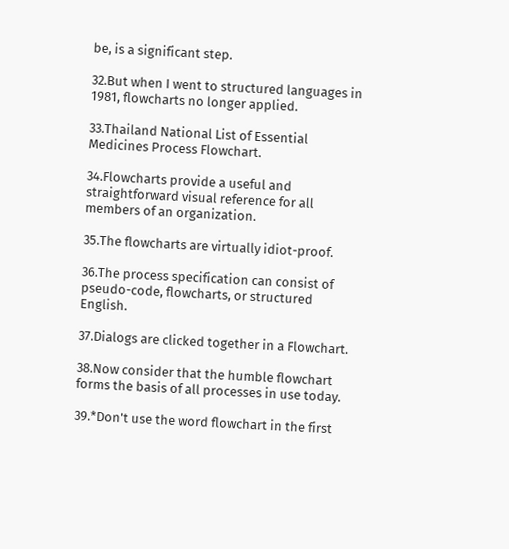be, is a significant step.

32.But when I went to structured languages in 1981, flowcharts no longer applied.

33.Thailand National List of Essential Medicines Process Flowchart.

34.Flowcharts provide a useful and straightforward visual reference for all members of an organization.

35.The flowcharts are virtually idiot-proof.

36.The process specification can consist of pseudo-code, flowcharts, or structured English.

37.Dialogs are clicked together in a Flowchart.

38.Now consider that the humble flowchart forms the basis of all processes in use today.

39.*Don't use the word flowchart in the first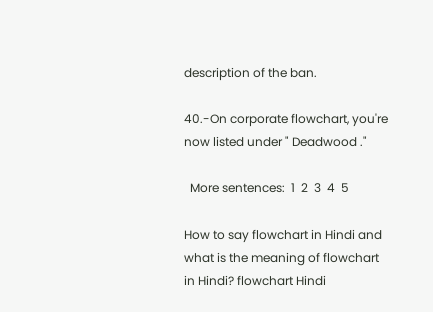description of the ban.

40.-On corporate flowchart, you're now listed under " Deadwood ."

  More sentences:  1  2  3  4  5

How to say flowchart in Hindi and what is the meaning of flowchart in Hindi? flowchart Hindi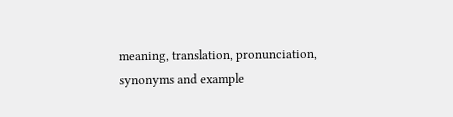meaning, translation, pronunciation, synonyms and example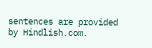sentences are provided by Hindlish.com.